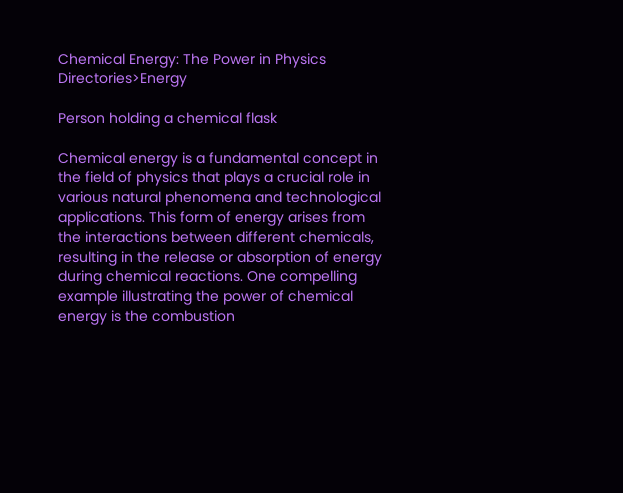Chemical Energy: The Power in Physics Directories>Energy

Person holding a chemical flask

Chemical energy is a fundamental concept in the field of physics that plays a crucial role in various natural phenomena and technological applications. This form of energy arises from the interactions between different chemicals, resulting in the release or absorption of energy during chemical reactions. One compelling example illustrating the power of chemical energy is the combustion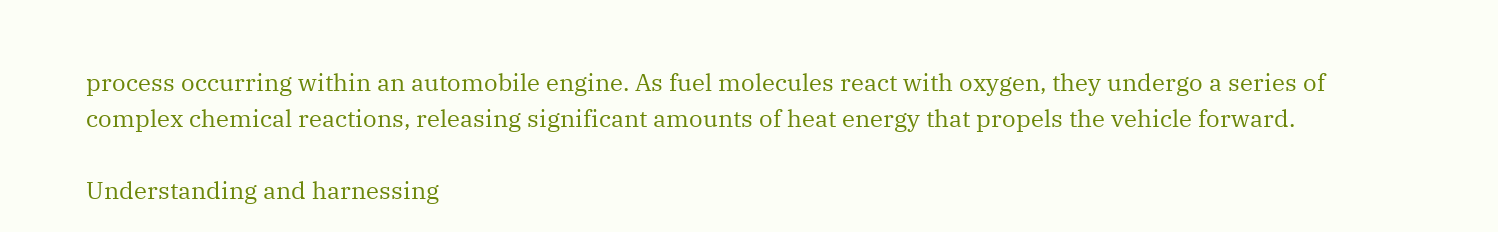process occurring within an automobile engine. As fuel molecules react with oxygen, they undergo a series of complex chemical reactions, releasing significant amounts of heat energy that propels the vehicle forward.

Understanding and harnessing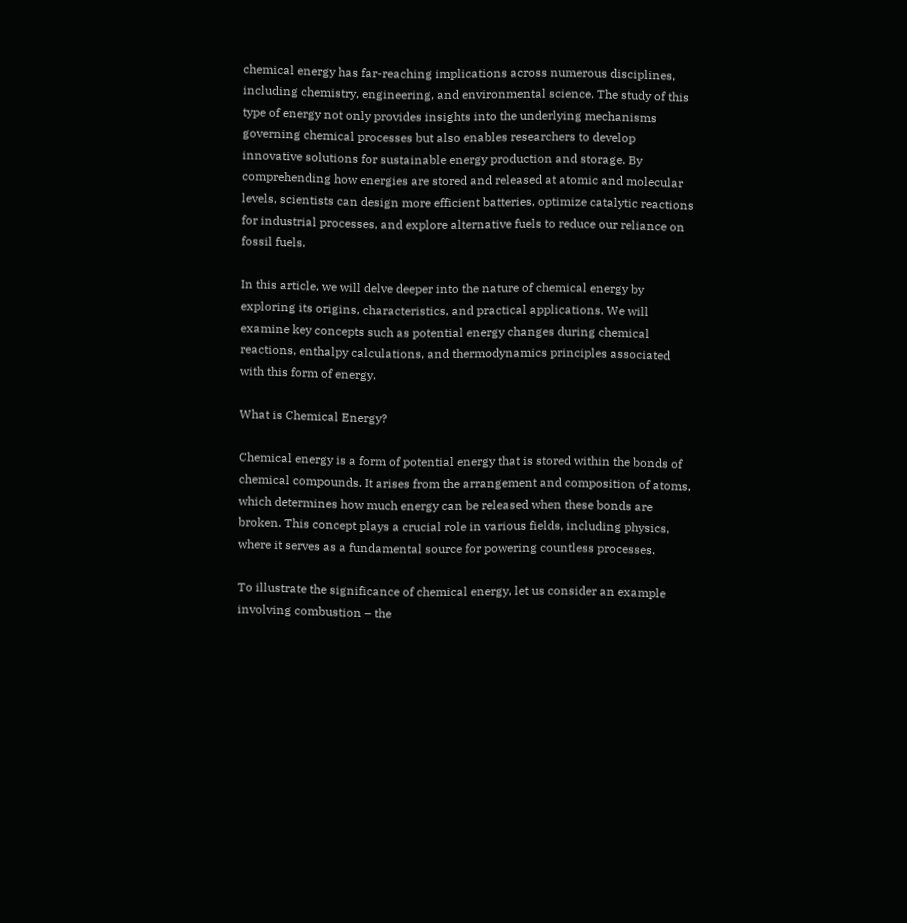chemical energy has far-reaching implications across numerous disciplines, including chemistry, engineering, and environmental science. The study of this type of energy not only provides insights into the underlying mechanisms governing chemical processes but also enables researchers to develop innovative solutions for sustainable energy production and storage. By comprehending how energies are stored and released at atomic and molecular levels, scientists can design more efficient batteries, optimize catalytic reactions for industrial processes, and explore alternative fuels to reduce our reliance on fossil fuels.

In this article, we will delve deeper into the nature of chemical energy by exploring its origins, characteristics, and practical applications. We will examine key concepts such as potential energy changes during chemical reactions, enthalpy calculations, and thermodynamics principles associated with this form of energy.

What is Chemical Energy?

Chemical energy is a form of potential energy that is stored within the bonds of chemical compounds. It arises from the arrangement and composition of atoms, which determines how much energy can be released when these bonds are broken. This concept plays a crucial role in various fields, including physics, where it serves as a fundamental source for powering countless processes.

To illustrate the significance of chemical energy, let us consider an example involving combustion – the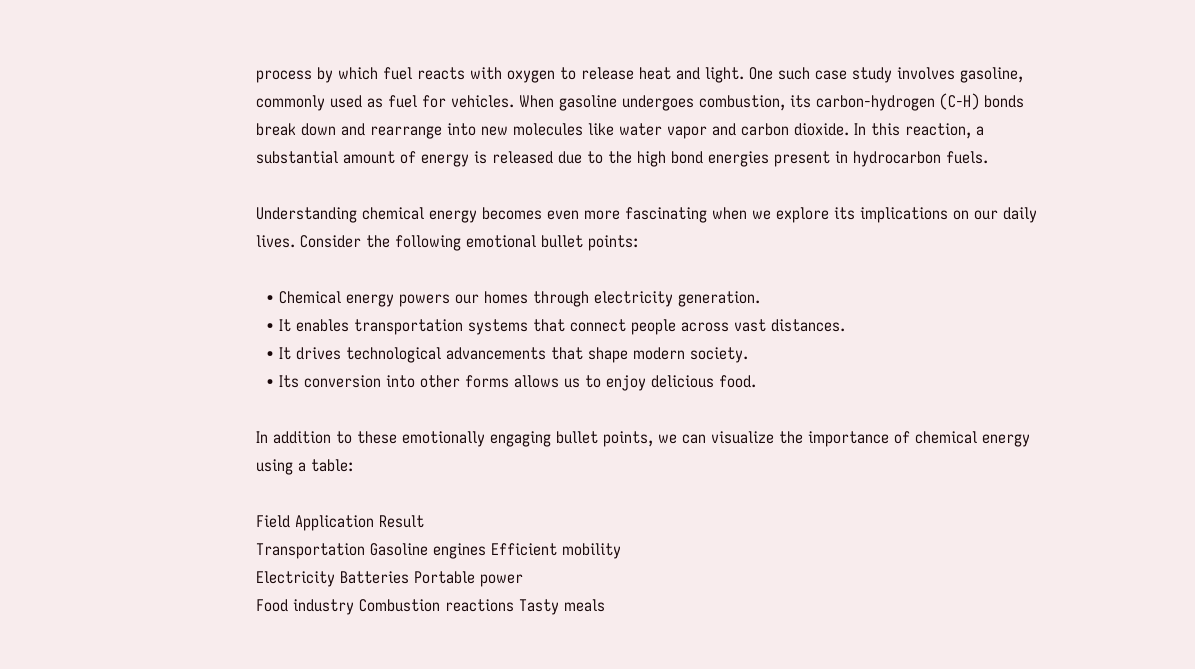process by which fuel reacts with oxygen to release heat and light. One such case study involves gasoline, commonly used as fuel for vehicles. When gasoline undergoes combustion, its carbon-hydrogen (C-H) bonds break down and rearrange into new molecules like water vapor and carbon dioxide. In this reaction, a substantial amount of energy is released due to the high bond energies present in hydrocarbon fuels.

Understanding chemical energy becomes even more fascinating when we explore its implications on our daily lives. Consider the following emotional bullet points:

  • Chemical energy powers our homes through electricity generation.
  • It enables transportation systems that connect people across vast distances.
  • It drives technological advancements that shape modern society.
  • Its conversion into other forms allows us to enjoy delicious food.

In addition to these emotionally engaging bullet points, we can visualize the importance of chemical energy using a table:

Field Application Result
Transportation Gasoline engines Efficient mobility
Electricity Batteries Portable power
Food industry Combustion reactions Tasty meals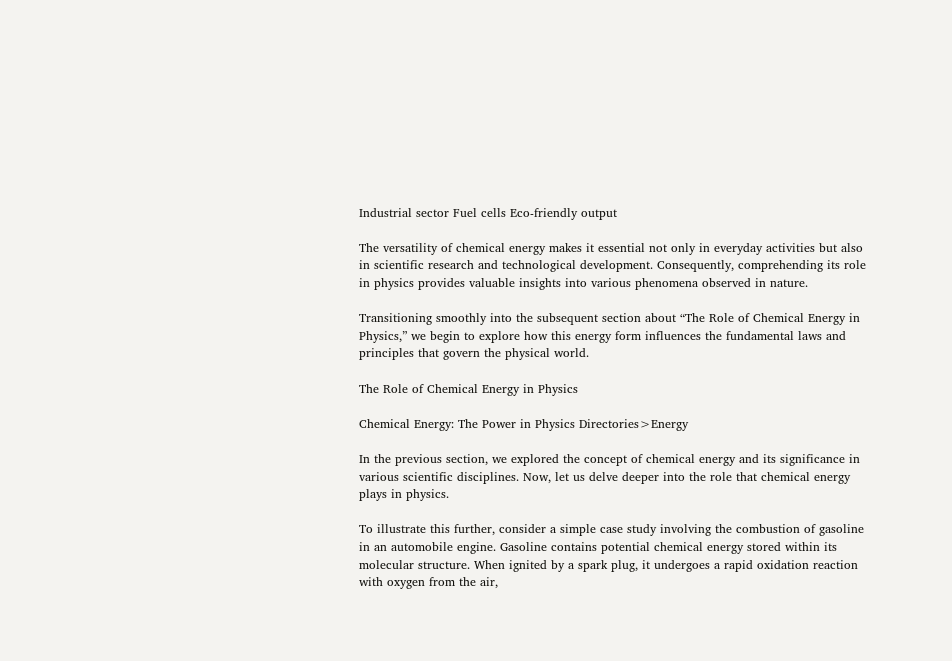Industrial sector Fuel cells Eco-friendly output

The versatility of chemical energy makes it essential not only in everyday activities but also in scientific research and technological development. Consequently, comprehending its role in physics provides valuable insights into various phenomena observed in nature.

Transitioning smoothly into the subsequent section about “The Role of Chemical Energy in Physics,” we begin to explore how this energy form influences the fundamental laws and principles that govern the physical world.

The Role of Chemical Energy in Physics

Chemical Energy: The Power in Physics Directories>Energy

In the previous section, we explored the concept of chemical energy and its significance in various scientific disciplines. Now, let us delve deeper into the role that chemical energy plays in physics.

To illustrate this further, consider a simple case study involving the combustion of gasoline in an automobile engine. Gasoline contains potential chemical energy stored within its molecular structure. When ignited by a spark plug, it undergoes a rapid oxidation reaction with oxygen from the air,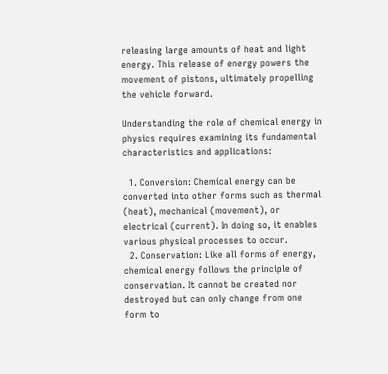releasing large amounts of heat and light energy. This release of energy powers the movement of pistons, ultimately propelling the vehicle forward.

Understanding the role of chemical energy in physics requires examining its fundamental characteristics and applications:

  1. Conversion: Chemical energy can be converted into other forms such as thermal (heat), mechanical (movement), or electrical (current). In doing so, it enables various physical processes to occur.
  2. Conservation: Like all forms of energy, chemical energy follows the principle of conservation. It cannot be created nor destroyed but can only change from one form to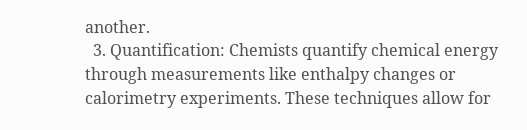another.
  3. Quantification: Chemists quantify chemical energy through measurements like enthalpy changes or calorimetry experiments. These techniques allow for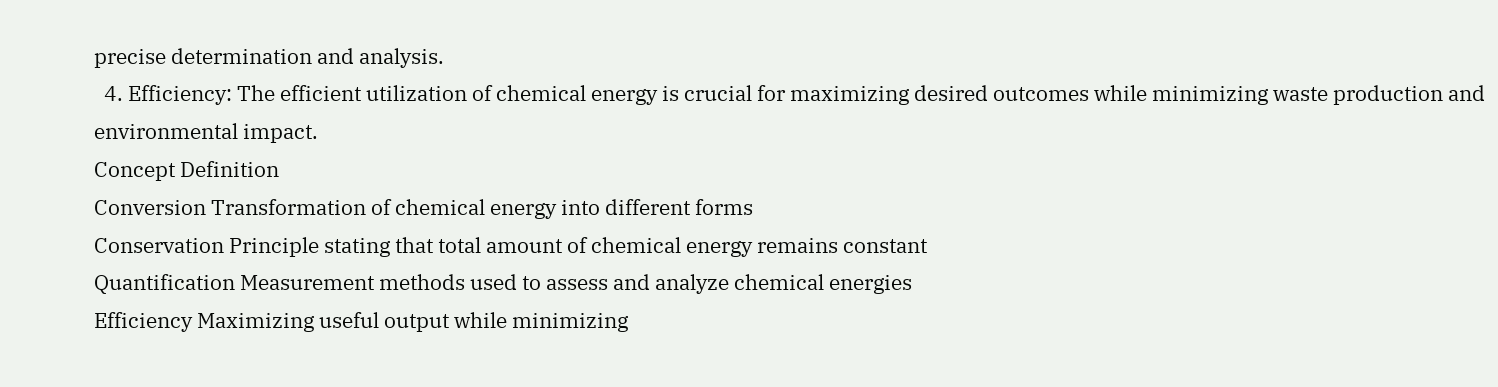precise determination and analysis.
  4. Efficiency: The efficient utilization of chemical energy is crucial for maximizing desired outcomes while minimizing waste production and environmental impact.
Concept Definition
Conversion Transformation of chemical energy into different forms
Conservation Principle stating that total amount of chemical energy remains constant
Quantification Measurement methods used to assess and analyze chemical energies
Efficiency Maximizing useful output while minimizing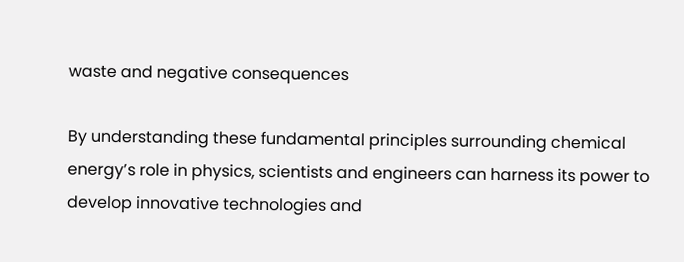waste and negative consequences

By understanding these fundamental principles surrounding chemical energy’s role in physics, scientists and engineers can harness its power to develop innovative technologies and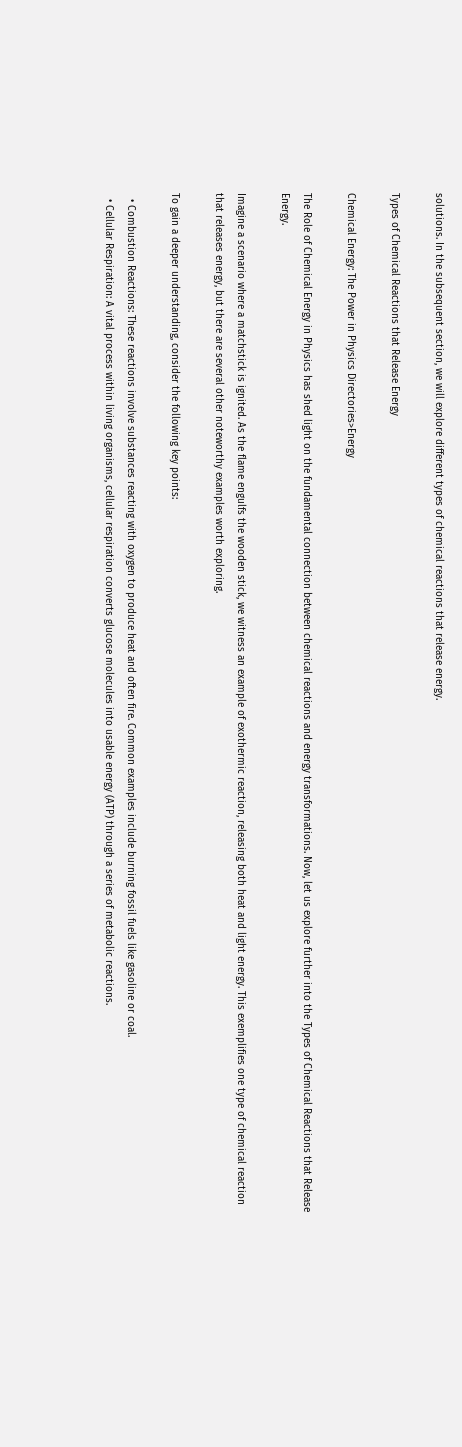solutions. In the subsequent section, we will explore different types of chemical reactions that release energy.

Types of Chemical Reactions that Release Energy

Chemical Energy: The Power in Physics Directories>Energy

The Role of Chemical Energy in Physics has shed light on the fundamental connection between chemical reactions and energy transformations. Now, let us explore further into the Types of Chemical Reactions that Release Energy.

Imagine a scenario where a matchstick is ignited. As the flame engulfs the wooden stick, we witness an example of exothermic reaction, releasing both heat and light energy. This exemplifies one type of chemical reaction that releases energy, but there are several other noteworthy examples worth exploring.

To gain a deeper understanding, consider the following key points:

  • Combustion Reactions: These reactions involve substances reacting with oxygen to produce heat and often fire. Common examples include burning fossil fuels like gasoline or coal.
  • Cellular Respiration: A vital process within living organisms, cellular respiration converts glucose molecules into usable energy (ATP) through a series of metabolic reactions.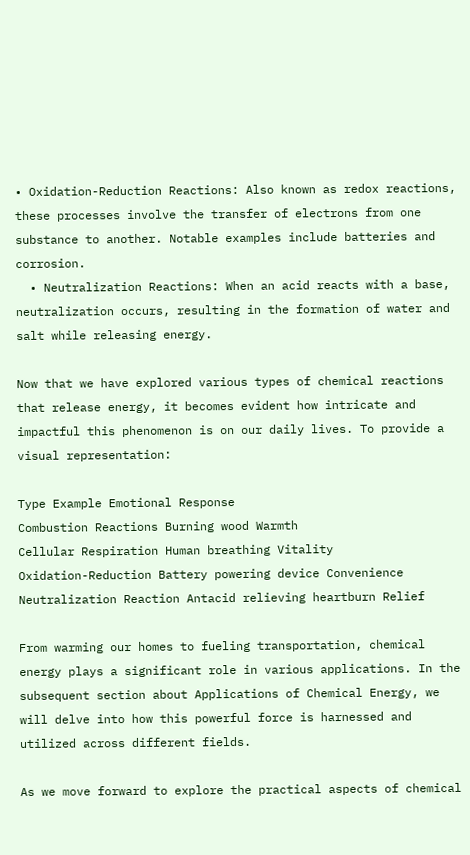• Oxidation-Reduction Reactions: Also known as redox reactions, these processes involve the transfer of electrons from one substance to another. Notable examples include batteries and corrosion.
  • Neutralization Reactions: When an acid reacts with a base, neutralization occurs, resulting in the formation of water and salt while releasing energy.

Now that we have explored various types of chemical reactions that release energy, it becomes evident how intricate and impactful this phenomenon is on our daily lives. To provide a visual representation:

Type Example Emotional Response
Combustion Reactions Burning wood Warmth
Cellular Respiration Human breathing Vitality
Oxidation-Reduction Battery powering device Convenience
Neutralization Reaction Antacid relieving heartburn Relief

From warming our homes to fueling transportation, chemical energy plays a significant role in various applications. In the subsequent section about Applications of Chemical Energy, we will delve into how this powerful force is harnessed and utilized across different fields.

As we move forward to explore the practical aspects of chemical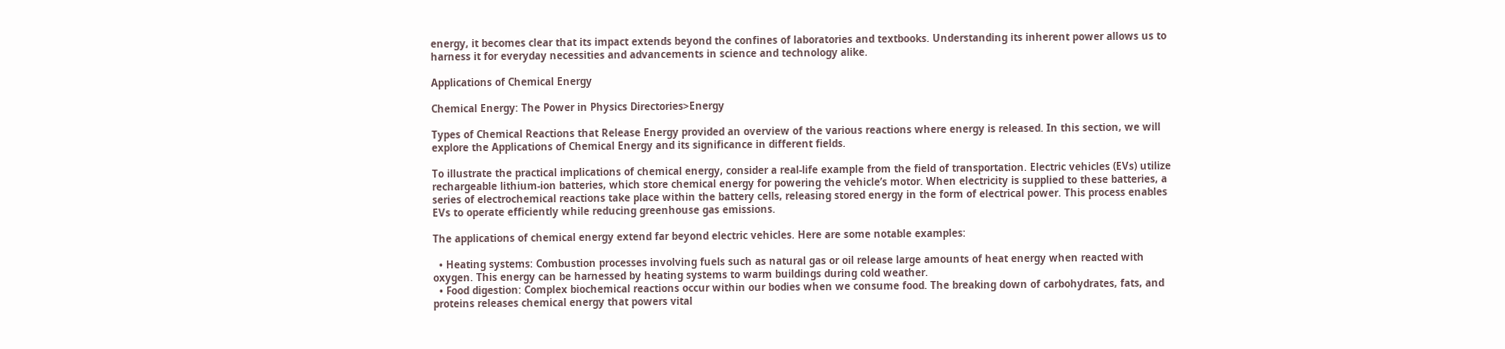energy, it becomes clear that its impact extends beyond the confines of laboratories and textbooks. Understanding its inherent power allows us to harness it for everyday necessities and advancements in science and technology alike.

Applications of Chemical Energy

Chemical Energy: The Power in Physics Directories>Energy

Types of Chemical Reactions that Release Energy provided an overview of the various reactions where energy is released. In this section, we will explore the Applications of Chemical Energy and its significance in different fields.

To illustrate the practical implications of chemical energy, consider a real-life example from the field of transportation. Electric vehicles (EVs) utilize rechargeable lithium-ion batteries, which store chemical energy for powering the vehicle’s motor. When electricity is supplied to these batteries, a series of electrochemical reactions take place within the battery cells, releasing stored energy in the form of electrical power. This process enables EVs to operate efficiently while reducing greenhouse gas emissions.

The applications of chemical energy extend far beyond electric vehicles. Here are some notable examples:

  • Heating systems: Combustion processes involving fuels such as natural gas or oil release large amounts of heat energy when reacted with oxygen. This energy can be harnessed by heating systems to warm buildings during cold weather.
  • Food digestion: Complex biochemical reactions occur within our bodies when we consume food. The breaking down of carbohydrates, fats, and proteins releases chemical energy that powers vital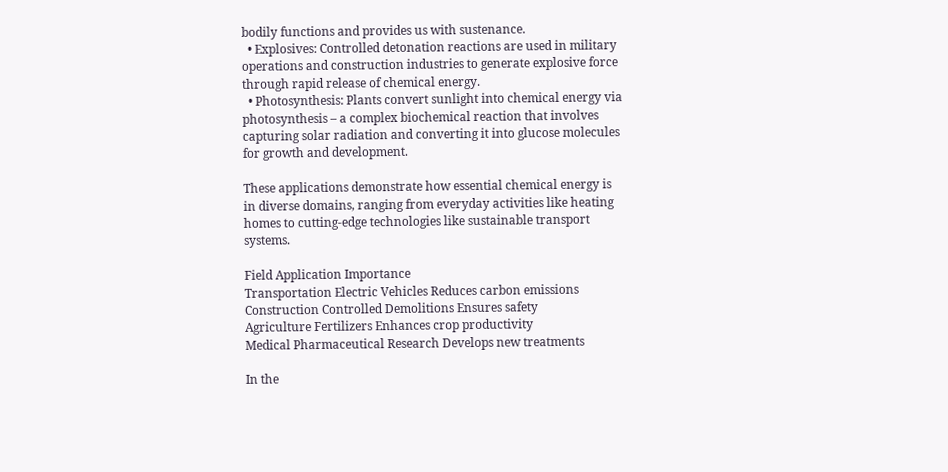bodily functions and provides us with sustenance.
  • Explosives: Controlled detonation reactions are used in military operations and construction industries to generate explosive force through rapid release of chemical energy.
  • Photosynthesis: Plants convert sunlight into chemical energy via photosynthesis – a complex biochemical reaction that involves capturing solar radiation and converting it into glucose molecules for growth and development.

These applications demonstrate how essential chemical energy is in diverse domains, ranging from everyday activities like heating homes to cutting-edge technologies like sustainable transport systems.

Field Application Importance
Transportation Electric Vehicles Reduces carbon emissions
Construction Controlled Demolitions Ensures safety
Agriculture Fertilizers Enhances crop productivity
Medical Pharmaceutical Research Develops new treatments

In the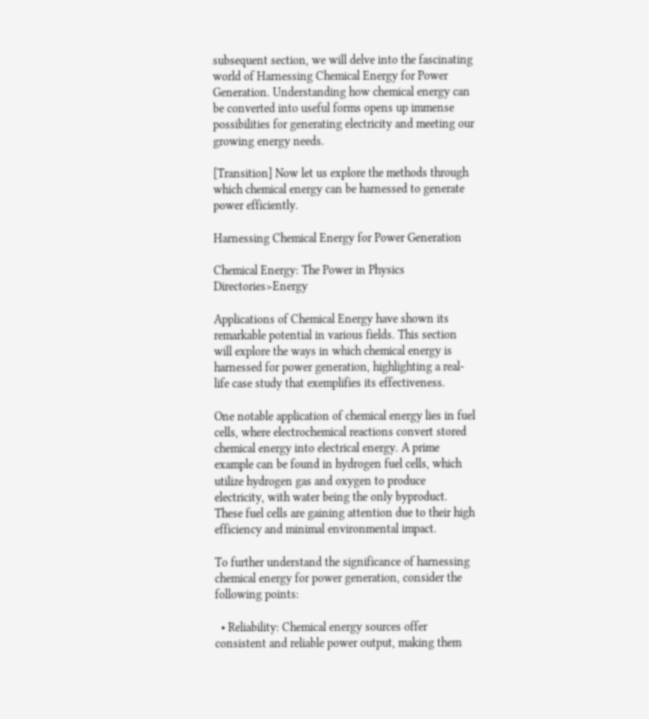subsequent section, we will delve into the fascinating world of Harnessing Chemical Energy for Power Generation. Understanding how chemical energy can be converted into useful forms opens up immense possibilities for generating electricity and meeting our growing energy needs.

[Transition] Now let us explore the methods through which chemical energy can be harnessed to generate power efficiently.

Harnessing Chemical Energy for Power Generation

Chemical Energy: The Power in Physics Directories>Energy

Applications of Chemical Energy have shown its remarkable potential in various fields. This section will explore the ways in which chemical energy is harnessed for power generation, highlighting a real-life case study that exemplifies its effectiveness.

One notable application of chemical energy lies in fuel cells, where electrochemical reactions convert stored chemical energy into electrical energy. A prime example can be found in hydrogen fuel cells, which utilize hydrogen gas and oxygen to produce electricity, with water being the only byproduct. These fuel cells are gaining attention due to their high efficiency and minimal environmental impact.

To further understand the significance of harnessing chemical energy for power generation, consider the following points:

  • Reliability: Chemical energy sources offer consistent and reliable power output, making them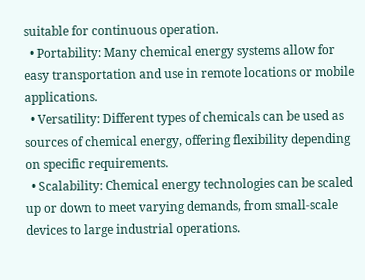suitable for continuous operation.
  • Portability: Many chemical energy systems allow for easy transportation and use in remote locations or mobile applications.
  • Versatility: Different types of chemicals can be used as sources of chemical energy, offering flexibility depending on specific requirements.
  • Scalability: Chemical energy technologies can be scaled up or down to meet varying demands, from small-scale devices to large industrial operations.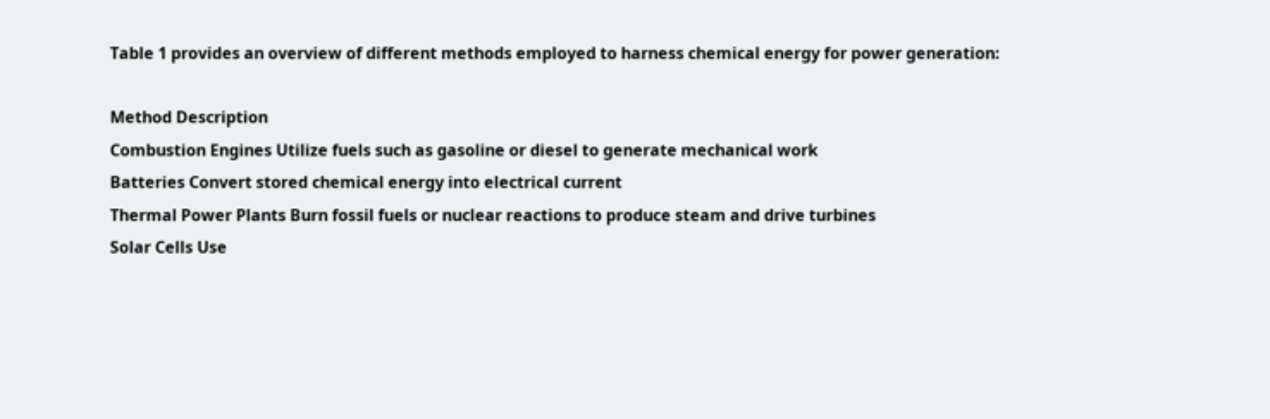Table 1 provides an overview of different methods employed to harness chemical energy for power generation:

Method Description
Combustion Engines Utilize fuels such as gasoline or diesel to generate mechanical work
Batteries Convert stored chemical energy into electrical current
Thermal Power Plants Burn fossil fuels or nuclear reactions to produce steam and drive turbines
Solar Cells Use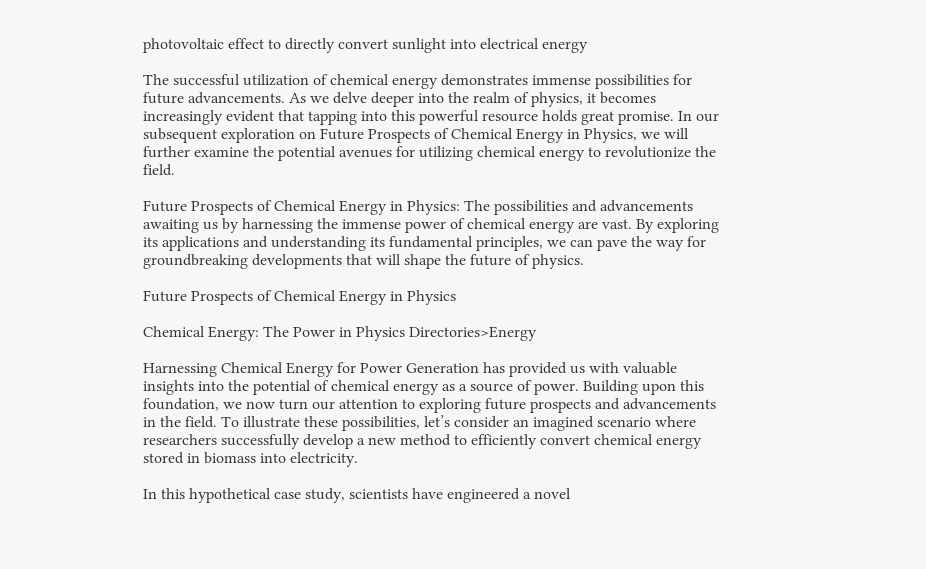photovoltaic effect to directly convert sunlight into electrical energy

The successful utilization of chemical energy demonstrates immense possibilities for future advancements. As we delve deeper into the realm of physics, it becomes increasingly evident that tapping into this powerful resource holds great promise. In our subsequent exploration on Future Prospects of Chemical Energy in Physics, we will further examine the potential avenues for utilizing chemical energy to revolutionize the field.

Future Prospects of Chemical Energy in Physics: The possibilities and advancements awaiting us by harnessing the immense power of chemical energy are vast. By exploring its applications and understanding its fundamental principles, we can pave the way for groundbreaking developments that will shape the future of physics.

Future Prospects of Chemical Energy in Physics

Chemical Energy: The Power in Physics Directories>Energy

Harnessing Chemical Energy for Power Generation has provided us with valuable insights into the potential of chemical energy as a source of power. Building upon this foundation, we now turn our attention to exploring future prospects and advancements in the field. To illustrate these possibilities, let’s consider an imagined scenario where researchers successfully develop a new method to efficiently convert chemical energy stored in biomass into electricity.

In this hypothetical case study, scientists have engineered a novel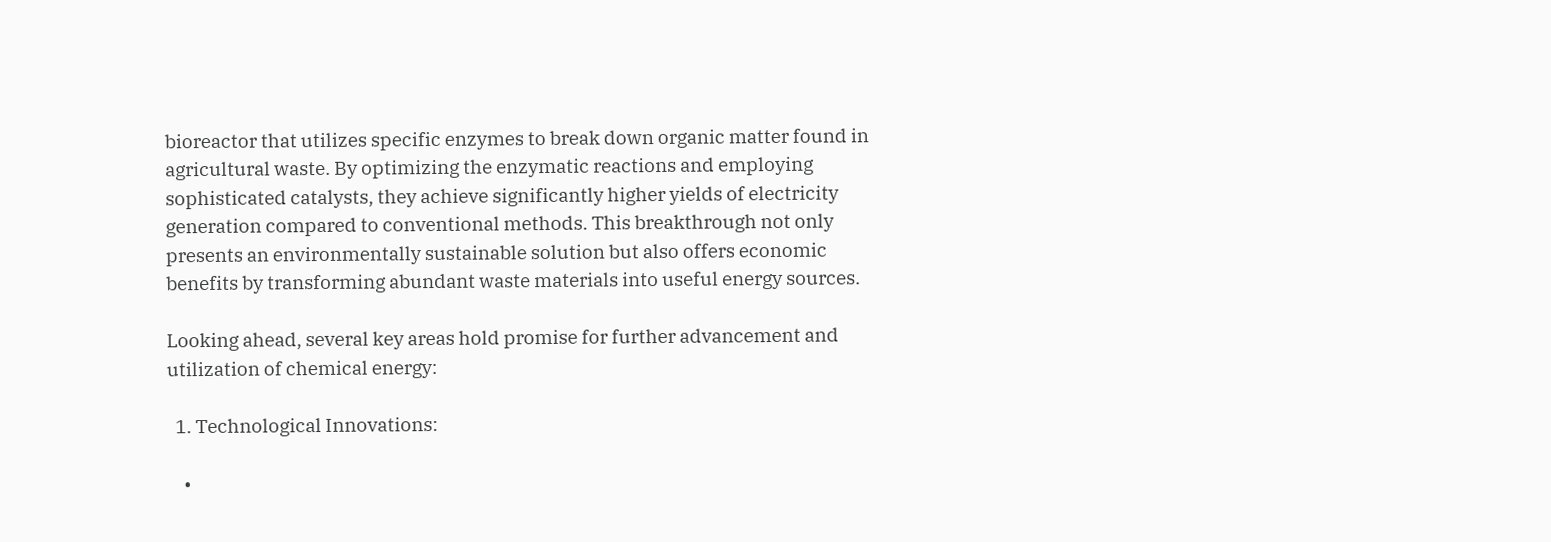bioreactor that utilizes specific enzymes to break down organic matter found in agricultural waste. By optimizing the enzymatic reactions and employing sophisticated catalysts, they achieve significantly higher yields of electricity generation compared to conventional methods. This breakthrough not only presents an environmentally sustainable solution but also offers economic benefits by transforming abundant waste materials into useful energy sources.

Looking ahead, several key areas hold promise for further advancement and utilization of chemical energy:

  1. Technological Innovations:

    •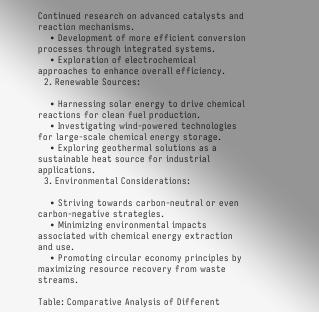Continued research on advanced catalysts and reaction mechanisms.
    • Development of more efficient conversion processes through integrated systems.
    • Exploration of electrochemical approaches to enhance overall efficiency.
  2. Renewable Sources:

    • Harnessing solar energy to drive chemical reactions for clean fuel production.
    • Investigating wind-powered technologies for large-scale chemical energy storage.
    • Exploring geothermal solutions as a sustainable heat source for industrial applications.
  3. Environmental Considerations:

    • Striving towards carbon-neutral or even carbon-negative strategies.
    • Minimizing environmental impacts associated with chemical energy extraction and use.
    • Promoting circular economy principles by maximizing resource recovery from waste streams.

Table: Comparative Analysis of Different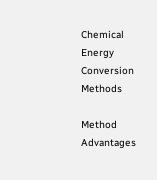Chemical Energy Conversion Methods

Method Advantages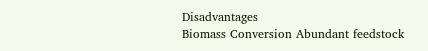Disadvantages
Biomass Conversion Abundant feedstock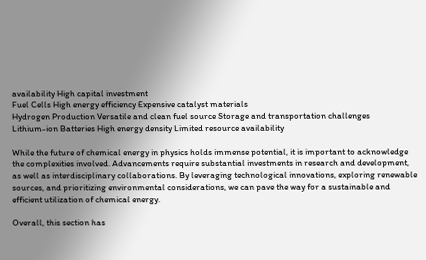availability High capital investment
Fuel Cells High energy efficiency Expensive catalyst materials
Hydrogen Production Versatile and clean fuel source Storage and transportation challenges
Lithium-ion Batteries High energy density Limited resource availability

While the future of chemical energy in physics holds immense potential, it is important to acknowledge the complexities involved. Advancements require substantial investments in research and development, as well as interdisciplinary collaborations. By leveraging technological innovations, exploring renewable sources, and prioritizing environmental considerations, we can pave the way for a sustainable and efficient utilization of chemical energy.

Overall, this section has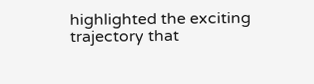highlighted the exciting trajectory that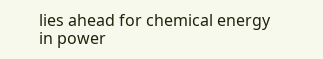lies ahead for chemical energy in power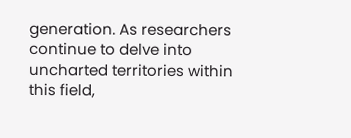generation. As researchers continue to delve into uncharted territories within this field,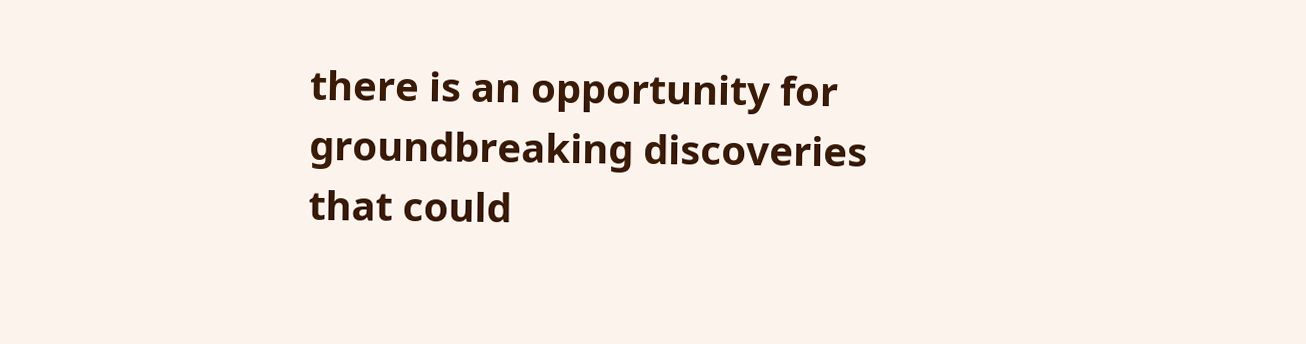there is an opportunity for groundbreaking discoveries that could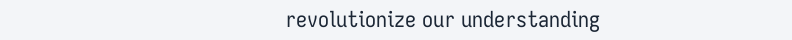revolutionize our understanding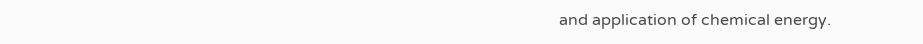and application of chemical energy.